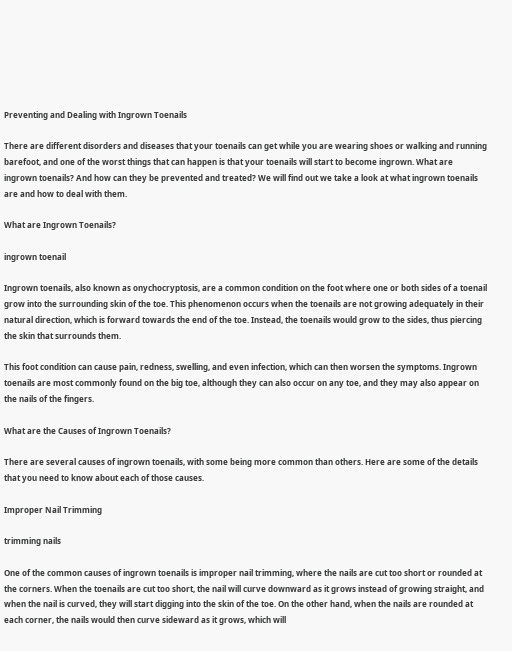Preventing and Dealing with Ingrown Toenails

There are different disorders and diseases that your toenails can get while you are wearing shoes or walking and running barefoot, and one of the worst things that can happen is that your toenails will start to become ingrown. What are ingrown toenails? And how can they be prevented and treated? We will find out we take a look at what ingrown toenails are and how to deal with them.

What are Ingrown Toenails?

ingrown toenail

Ingrown toenails, also known as onychocryptosis, are a common condition on the foot where one or both sides of a toenail grow into the surrounding skin of the toe. This phenomenon occurs when the toenails are not growing adequately in their natural direction, which is forward towards the end of the toe. Instead, the toenails would grow to the sides, thus piercing the skin that surrounds them.

This foot condition can cause pain, redness, swelling, and even infection, which can then worsen the symptoms. Ingrown toenails are most commonly found on the big toe, although they can also occur on any toe, and they may also appear on the nails of the fingers.

What are the Causes of Ingrown Toenails?

There are several causes of ingrown toenails, with some being more common than others. Here are some of the details that you need to know about each of those causes.

Improper Nail Trimming

trimming nails

One of the common causes of ingrown toenails is improper nail trimming, where the nails are cut too short or rounded at the corners. When the toenails are cut too short, the nail will curve downward as it grows instead of growing straight, and when the nail is curved, they will start digging into the skin of the toe. On the other hand, when the nails are rounded at each corner, the nails would then curve sideward as it grows, which will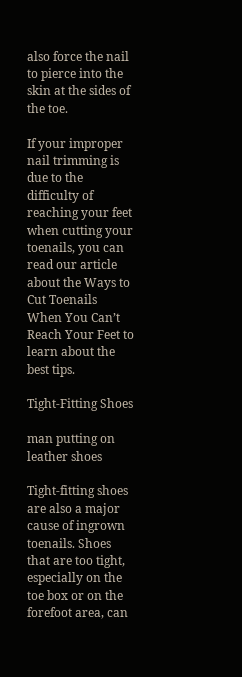also force the nail to pierce into the skin at the sides of the toe.

If your improper nail trimming is due to the difficulty of reaching your feet when cutting your toenails, you can read our article about the Ways to Cut Toenails When You Can’t Reach Your Feet to learn about the best tips.

Tight-Fitting Shoes

man putting on leather shoes

Tight-fitting shoes are also a major cause of ingrown toenails. Shoes that are too tight, especially on the toe box or on the forefoot area, can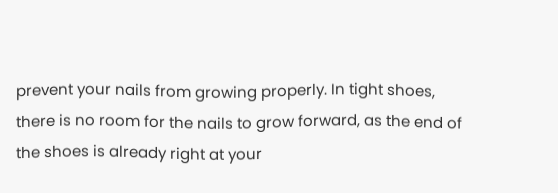prevent your nails from growing properly. In tight shoes, there is no room for the nails to grow forward, as the end of the shoes is already right at your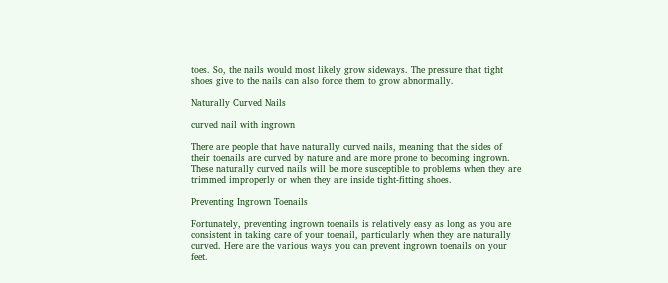toes. So, the nails would most likely grow sideways. The pressure that tight shoes give to the nails can also force them to grow abnormally.

Naturally Curved Nails

curved nail with ingrown

There are people that have naturally curved nails, meaning that the sides of their toenails are curved by nature and are more prone to becoming ingrown. These naturally curved nails will be more susceptible to problems when they are trimmed improperly or when they are inside tight-fitting shoes.

Preventing Ingrown Toenails

Fortunately, preventing ingrown toenails is relatively easy as long as you are consistent in taking care of your toenail, particularly when they are naturally curved. Here are the various ways you can prevent ingrown toenails on your feet.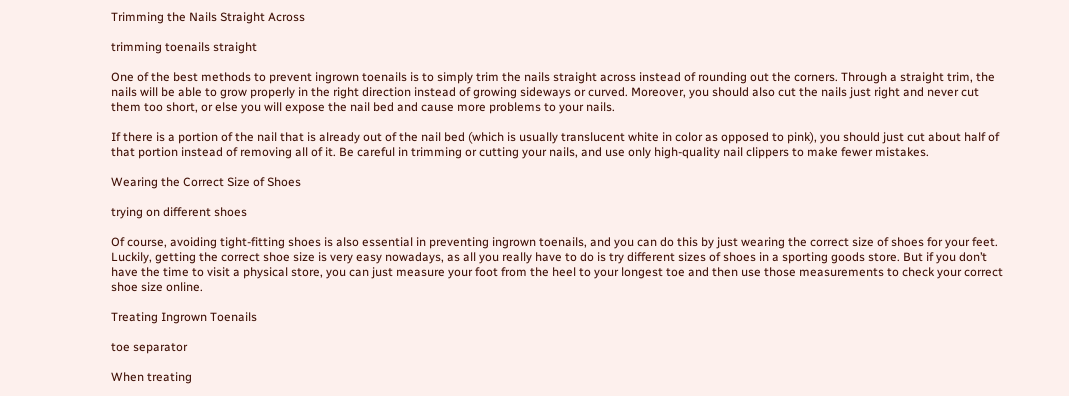Trimming the Nails Straight Across

trimming toenails straight

One of the best methods to prevent ingrown toenails is to simply trim the nails straight across instead of rounding out the corners. Through a straight trim, the nails will be able to grow properly in the right direction instead of growing sideways or curved. Moreover, you should also cut the nails just right and never cut them too short, or else you will expose the nail bed and cause more problems to your nails.

If there is a portion of the nail that is already out of the nail bed (which is usually translucent white in color as opposed to pink), you should just cut about half of that portion instead of removing all of it. Be careful in trimming or cutting your nails, and use only high-quality nail clippers to make fewer mistakes.

Wearing the Correct Size of Shoes

trying on different shoes

Of course, avoiding tight-fitting shoes is also essential in preventing ingrown toenails, and you can do this by just wearing the correct size of shoes for your feet. Luckily, getting the correct shoe size is very easy nowadays, as all you really have to do is try different sizes of shoes in a sporting goods store. But if you don’t have the time to visit a physical store, you can just measure your foot from the heel to your longest toe and then use those measurements to check your correct shoe size online.

Treating Ingrown Toenails

toe separator

When treating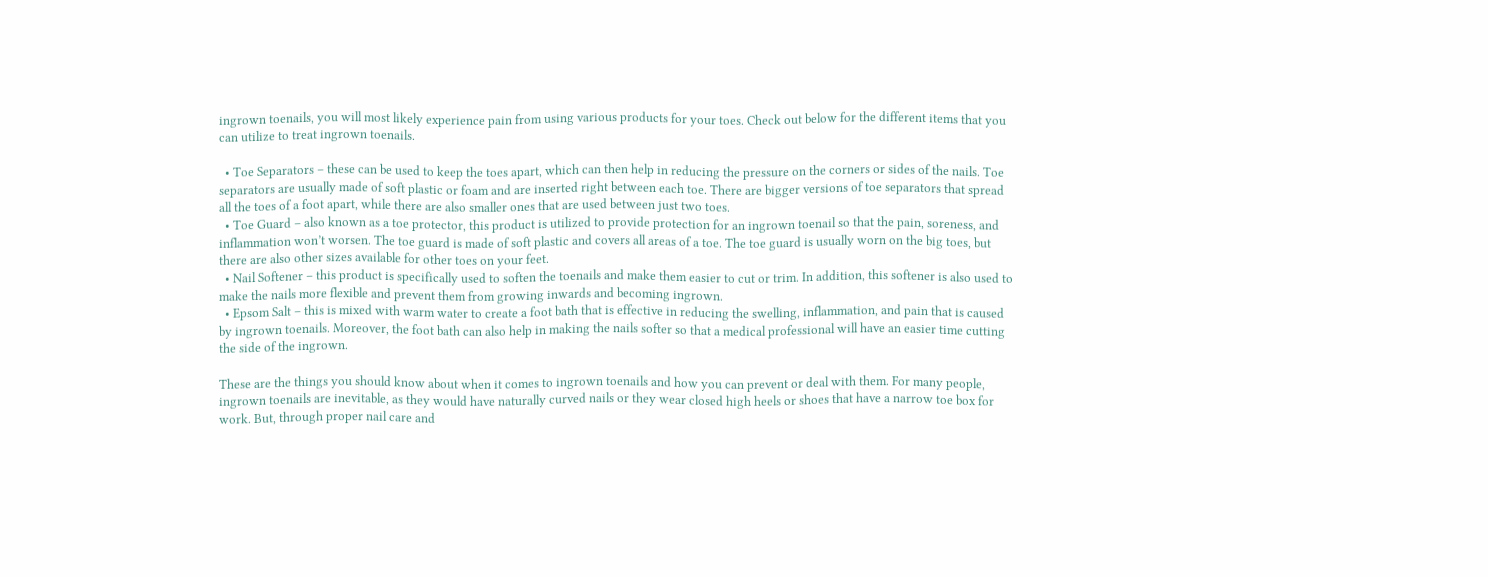ingrown toenails, you will most likely experience pain from using various products for your toes. Check out below for the different items that you can utilize to treat ingrown toenails.

  • Toe Separators – these can be used to keep the toes apart, which can then help in reducing the pressure on the corners or sides of the nails. Toe separators are usually made of soft plastic or foam and are inserted right between each toe. There are bigger versions of toe separators that spread all the toes of a foot apart, while there are also smaller ones that are used between just two toes.
  • Toe Guard – also known as a toe protector, this product is utilized to provide protection for an ingrown toenail so that the pain, soreness, and inflammation won’t worsen. The toe guard is made of soft plastic and covers all areas of a toe. The toe guard is usually worn on the big toes, but there are also other sizes available for other toes on your feet.
  • Nail Softener – this product is specifically used to soften the toenails and make them easier to cut or trim. In addition, this softener is also used to make the nails more flexible and prevent them from growing inwards and becoming ingrown.
  • Epsom Salt – this is mixed with warm water to create a foot bath that is effective in reducing the swelling, inflammation, and pain that is caused by ingrown toenails. Moreover, the foot bath can also help in making the nails softer so that a medical professional will have an easier time cutting the side of the ingrown.

These are the things you should know about when it comes to ingrown toenails and how you can prevent or deal with them. For many people, ingrown toenails are inevitable, as they would have naturally curved nails or they wear closed high heels or shoes that have a narrow toe box for work. But, through proper nail care and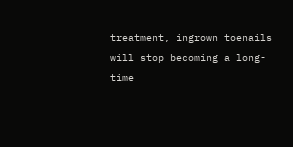treatment, ingrown toenails will stop becoming a long-time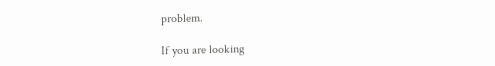problem.

If you are looking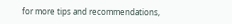for more tips and recommendations,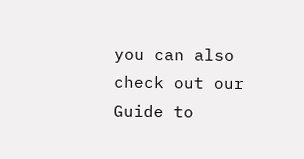you can also check out our Guide to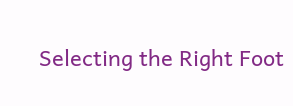Selecting the Right Foot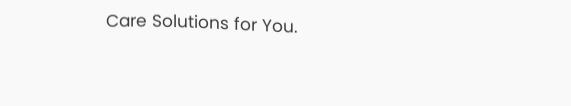Care Solutions for You.